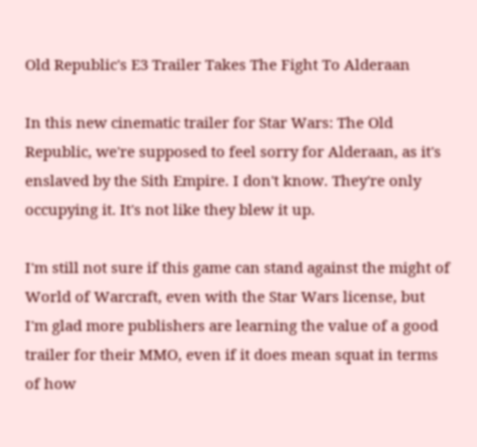Old Republic's E3 Trailer Takes The Fight To Alderaan

In this new cinematic trailer for Star Wars: The Old Republic, we're supposed to feel sorry for Alderaan, as it's enslaved by the Sith Empire. I don't know. They're only occupying it. It's not like they blew it up.

I'm still not sure if this game can stand against the might of World of Warcraft, even with the Star Wars license, but I'm glad more publishers are learning the value of a good trailer for their MMO, even if it does mean squat in terms of how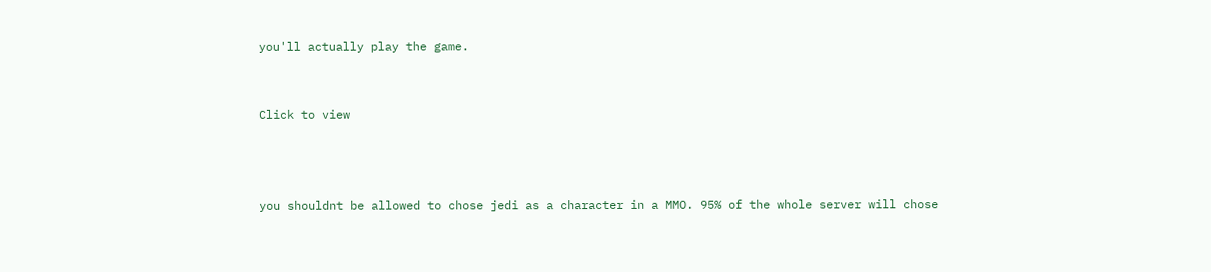you'll actually play the game.


Click to view



you shouldnt be allowed to chose jedi as a character in a MMO. 95% of the whole server will chose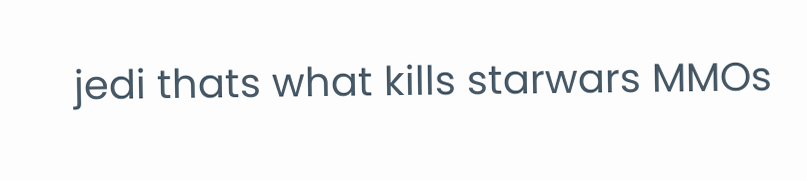jedi thats what kills starwars MMOs